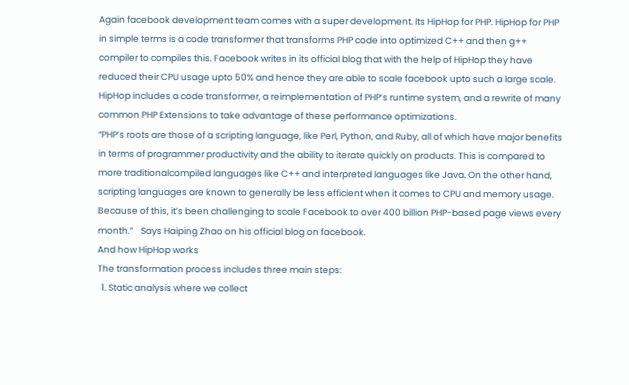Again facebook development team comes with a super development. Its HipHop for PHP. HipHop for PHP in simple terms is a code transformer that transforms PHP code into optimized C++ and then g++ compiler to compiles this. Facebook writes in its official blog that with the help of HipHop they have reduced their CPU usage upto 50% and hence they are able to scale facebook upto such a large scale.
HipHop includes a code transformer, a reimplementation of PHP’s runtime system, and a rewrite of many common PHP Extensions to take advantage of these performance optimizations.
“PHP’s roots are those of a scripting language, like Perl, Python, and Ruby, all of which have major benefits in terms of programmer productivity and the ability to iterate quickly on products. This is compared to more traditionalcompiled languages like C++ and interpreted languages like Java. On the other hand, scripting languages are known to generally be less efficient when it comes to CPU and memory usage. Because of this, it’s been challenging to scale Facebook to over 400 billion PHP-based page views every month.”    Says Haiping Zhao on his official blog on facebook.
And how HipHop works
The transformation process includes three main steps:
  1. Static analysis where we collect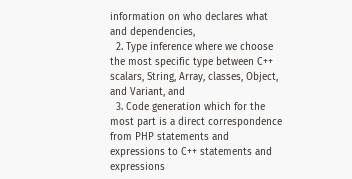information on who declares what and dependencies,
  2. Type inference where we choose the most specific type between C++ scalars, String, Array, classes, Object, and Variant, and
  3. Code generation which for the most part is a direct correspondence from PHP statements and expressions to C++ statements and expressions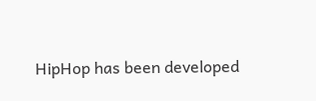HipHop has been developed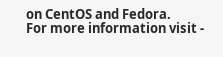on CentOS and Fedora.
For more information visit -